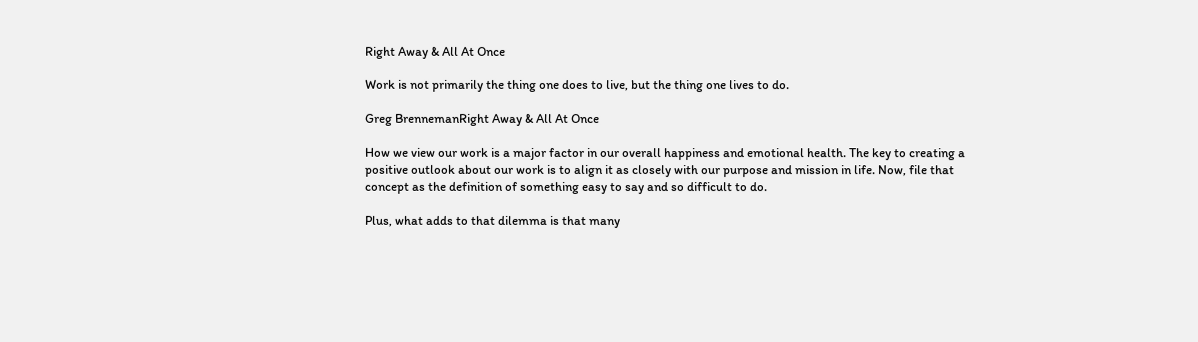Right Away & All At Once

Work is not primarily the thing one does to live, but the thing one lives to do.

Greg BrennemanRight Away & All At Once

How we view our work is a major factor in our overall happiness and emotional health. The key to creating a positive outlook about our work is to align it as closely with our purpose and mission in life. Now, file that concept as the definition of something easy to say and so difficult to do.

Plus, what adds to that dilemma is that many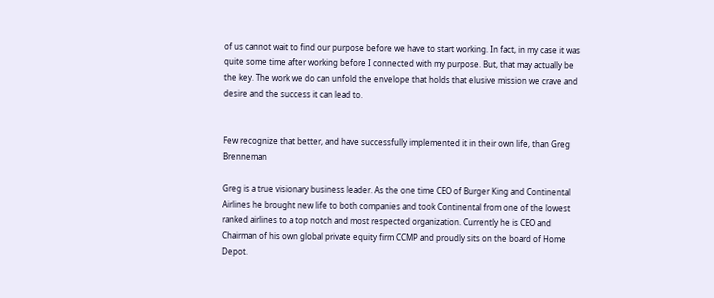of us cannot wait to find our purpose before we have to start working. In fact, in my case it was quite some time after working before I connected with my purpose. But, that may actually be the key. The work we do can unfold the envelope that holds that elusive mission we crave and desire and the success it can lead to.


Few recognize that better, and have successfully implemented it in their own life, than Greg Brenneman

Greg is a true visionary business leader. As the one time CEO of Burger King and Continental Airlines he brought new life to both companies and took Continental from one of the lowest ranked airlines to a top notch and most respected organization. Currently he is CEO and Chairman of his own global private equity firm CCMP and proudly sits on the board of Home Depot.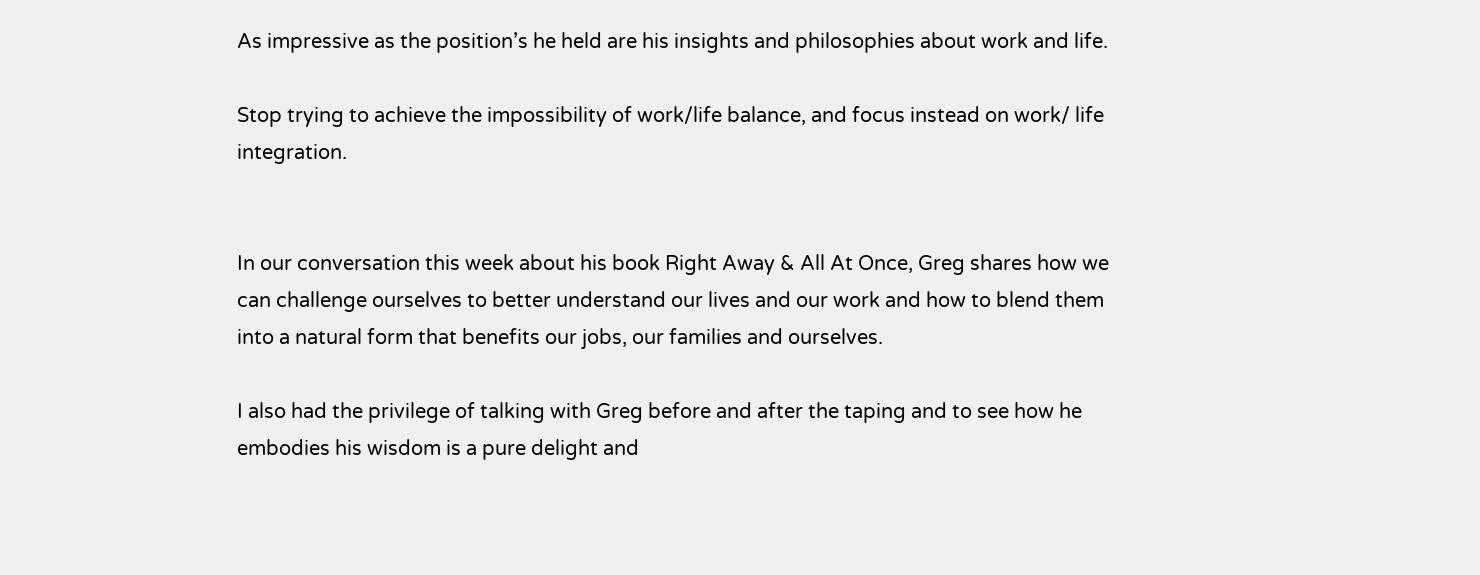As impressive as the position’s he held are his insights and philosophies about work and life.

Stop trying to achieve the impossibility of work/life balance, and focus instead on work/ life integration.


In our conversation this week about his book Right Away & All At Once, Greg shares how we can challenge ourselves to better understand our lives and our work and how to blend them into a natural form that benefits our jobs, our families and ourselves.

I also had the privilege of talking with Greg before and after the taping and to see how he embodies his wisdom is a pure delight and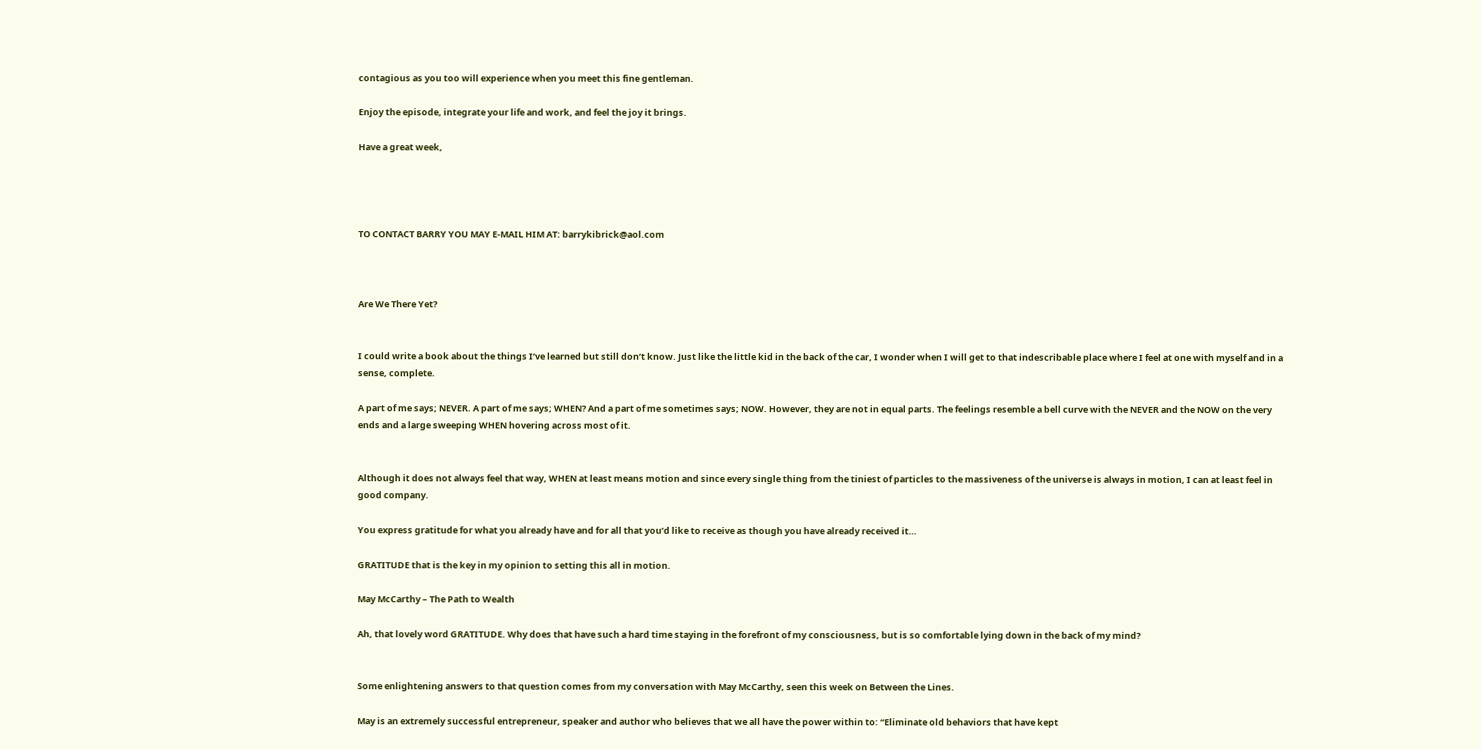contagious as you too will experience when you meet this fine gentleman.

Enjoy the episode, integrate your life and work, and feel the joy it brings.

Have a great week,




TO CONTACT BARRY YOU MAY E-MAIL HIM AT: barrykibrick@aol.com



Are We There Yet?


I could write a book about the things I’ve learned but still don’t know. Just like the little kid in the back of the car, I wonder when I will get to that indescribable place where I feel at one with myself and in a sense, complete.

A part of me says; NEVER. A part of me says; WHEN? And a part of me sometimes says; NOW. However, they are not in equal parts. The feelings resemble a bell curve with the NEVER and the NOW on the very ends and a large sweeping WHEN hovering across most of it.


Although it does not always feel that way, WHEN at least means motion and since every single thing from the tiniest of particles to the massiveness of the universe is always in motion, I can at least feel in good company.

You express gratitude for what you already have and for all that you’d like to receive as though you have already received it…

GRATITUDE that is the key in my opinion to setting this all in motion.

May McCarthy – The Path to Wealth

Ah, that lovely word GRATITUDE. Why does that have such a hard time staying in the forefront of my consciousness, but is so comfortable lying down in the back of my mind?


Some enlightening answers to that question comes from my conversation with May McCarthy, seen this week on Between the Lines.

May is an extremely successful entrepreneur, speaker and author who believes that we all have the power within to: “Eliminate old behaviors that have kept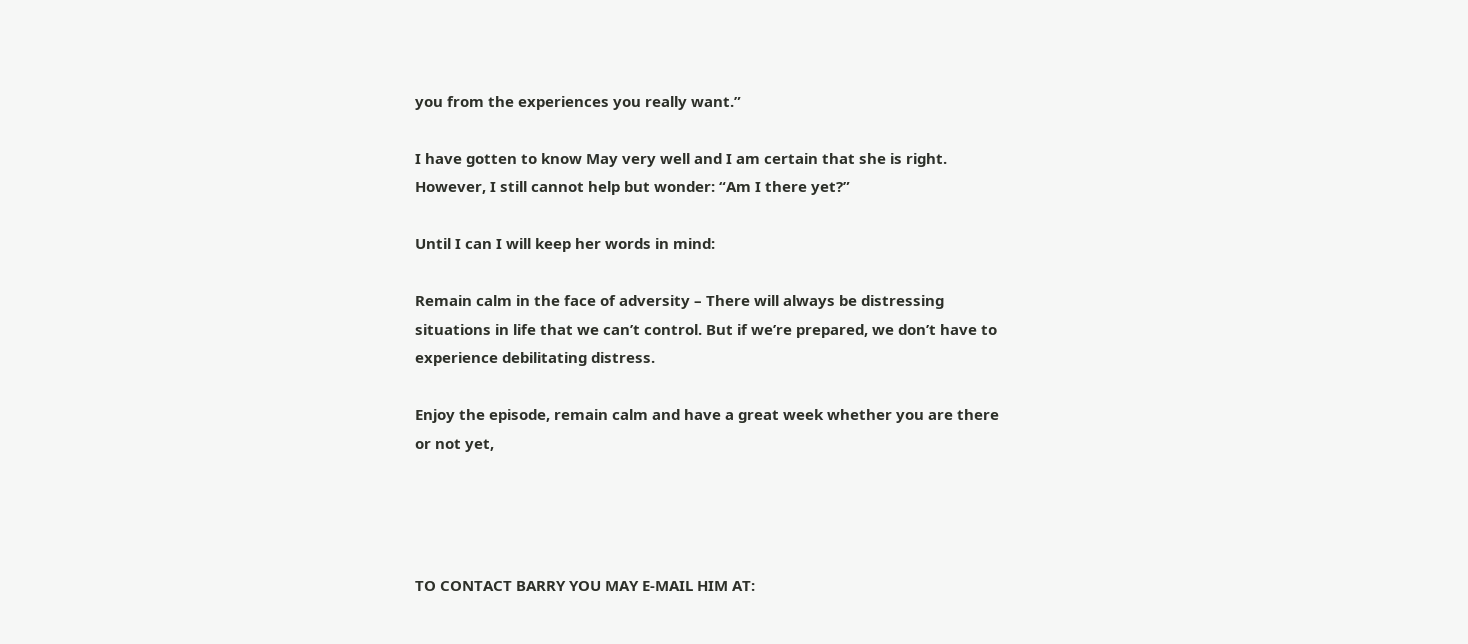you from the experiences you really want.”

I have gotten to know May very well and I am certain that she is right. However, I still cannot help but wonder: “Am I there yet?”

Until I can I will keep her words in mind:

Remain calm in the face of adversity – There will always be distressing situations in life that we can’t control. But if we’re prepared, we don’t have to experience debilitating distress.

Enjoy the episode, remain calm and have a great week whether you are there or not yet,




TO CONTACT BARRY YOU MAY E-MAIL HIM AT: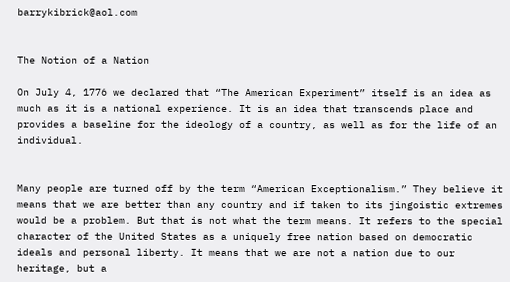barrykibrick@aol.com


The Notion of a Nation

On July 4, 1776 we declared that “The American Experiment” itself is an idea as much as it is a national experience. It is an idea that transcends place and provides a baseline for the ideology of a country, as well as for the life of an individual.


Many people are turned off by the term “American Exceptionalism.” They believe it means that we are better than any country and if taken to its jingoistic extremes would be a problem. But that is not what the term means. It refers to the special character of the United States as a uniquely free nation based on democratic ideals and personal liberty. It means that we are not a nation due to our heritage, but a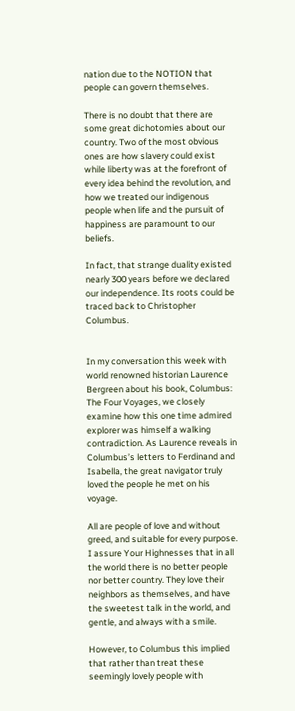nation due to the NOTION that people can govern themselves.

There is no doubt that there are some great dichotomies about our country. Two of the most obvious ones are how slavery could exist while liberty was at the forefront of every idea behind the revolution, and how we treated our indigenous people when life and the pursuit of happiness are paramount to our beliefs.

In fact, that strange duality existed nearly 300 years before we declared our independence. Its roots could be traced back to Christopher Columbus.


In my conversation this week with world renowned historian Laurence Bergreen about his book, Columbus: The Four Voyages, we closely examine how this one time admired explorer was himself a walking contradiction. As Laurence reveals in Columbus’s letters to Ferdinand and Isabella, the great navigator truly loved the people he met on his voyage.

All are people of love and without greed, and suitable for every purpose. I assure Your Highnesses that in all the world there is no better people nor better country. They love their neighbors as themselves, and have the sweetest talk in the world, and gentle, and always with a smile.

However, to Columbus this implied that rather than treat these seemingly lovely people with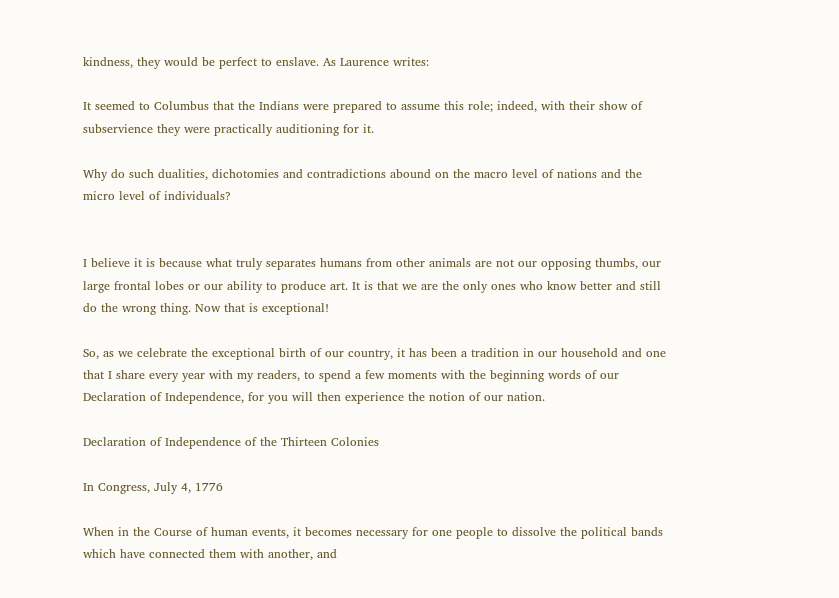kindness, they would be perfect to enslave. As Laurence writes:

It seemed to Columbus that the Indians were prepared to assume this role; indeed, with their show of subservience they were practically auditioning for it.

Why do such dualities, dichotomies and contradictions abound on the macro level of nations and the micro level of individuals?


I believe it is because what truly separates humans from other animals are not our opposing thumbs, our large frontal lobes or our ability to produce art. It is that we are the only ones who know better and still do the wrong thing. Now that is exceptional!

So, as we celebrate the exceptional birth of our country, it has been a tradition in our household and one that I share every year with my readers, to spend a few moments with the beginning words of our Declaration of Independence, for you will then experience the notion of our nation.

Declaration of Independence of the Thirteen Colonies

In Congress, July 4, 1776

When in the Course of human events, it becomes necessary for one people to dissolve the political bands which have connected them with another, and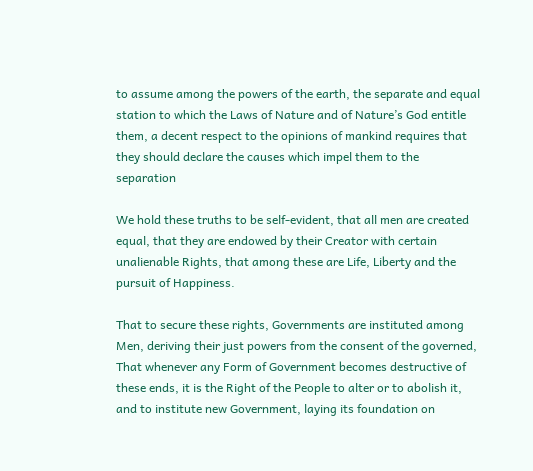to assume among the powers of the earth, the separate and equal station to which the Laws of Nature and of Nature’s God entitle them, a decent respect to the opinions of mankind requires that they should declare the causes which impel them to the separation

We hold these truths to be self-evident, that all men are created equal, that they are endowed by their Creator with certain unalienable Rights, that among these are Life, Liberty and the pursuit of Happiness.

That to secure these rights, Governments are instituted among Men, deriving their just powers from the consent of the governed, That whenever any Form of Government becomes destructive of these ends, it is the Right of the People to alter or to abolish it, and to institute new Government, laying its foundation on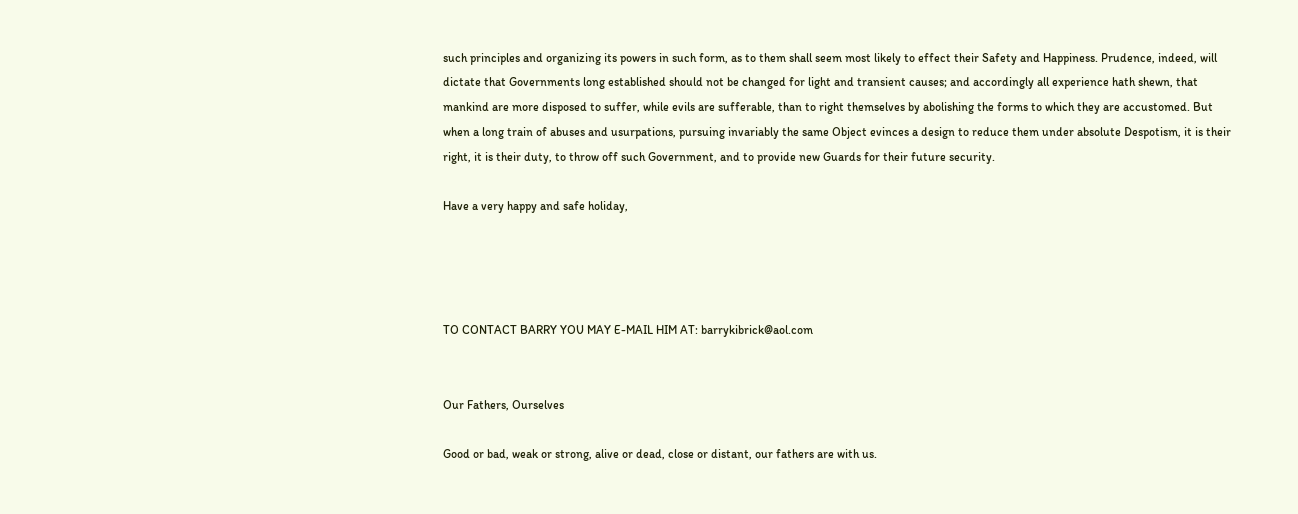such principles and organizing its powers in such form, as to them shall seem most likely to effect their Safety and Happiness. Prudence, indeed, will dictate that Governments long established should not be changed for light and transient causes; and accordingly all experience hath shewn, that mankind are more disposed to suffer, while evils are sufferable, than to right themselves by abolishing the forms to which they are accustomed. But when a long train of abuses and usurpations, pursuing invariably the same Object evinces a design to reduce them under absolute Despotism, it is their right, it is their duty, to throw off such Government, and to provide new Guards for their future security.

Have a very happy and safe holiday,




TO CONTACT BARRY YOU MAY E-MAIL HIM AT: barrykibrick@aol.com


Our Fathers, Ourselves

Good or bad, weak or strong, alive or dead, close or distant, our fathers are with us.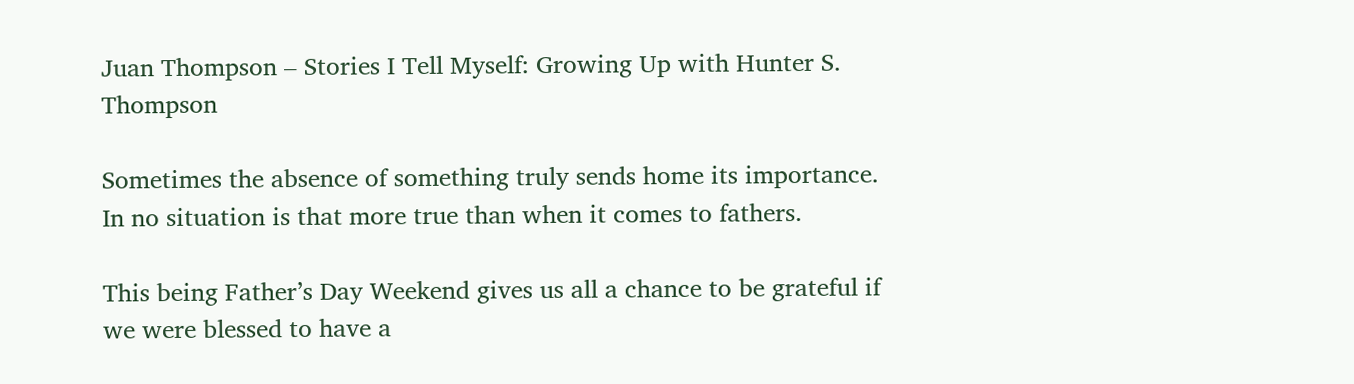Juan Thompson – Stories I Tell Myself: Growing Up with Hunter S. Thompson

Sometimes the absence of something truly sends home its importance. In no situation is that more true than when it comes to fathers.

This being Father’s Day Weekend gives us all a chance to be grateful if we were blessed to have a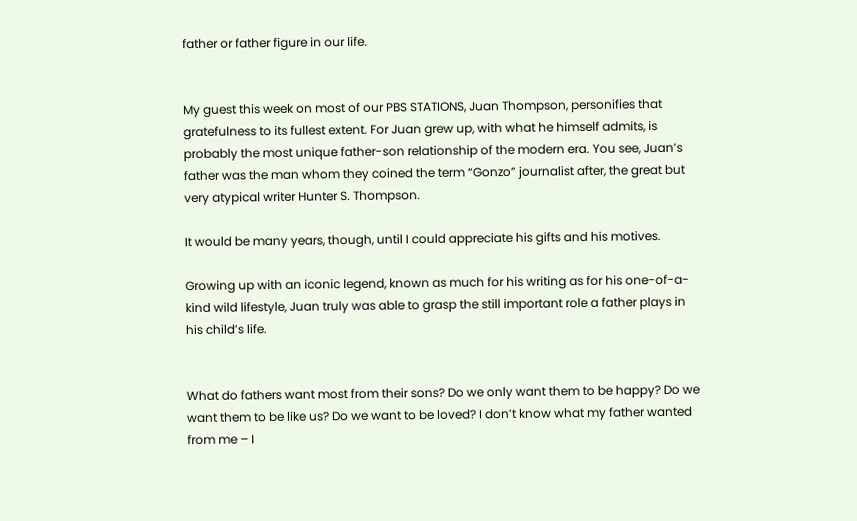father or father figure in our life.


My guest this week on most of our PBS STATIONS, Juan Thompson, personifies that gratefulness to its fullest extent. For Juan grew up, with what he himself admits, is probably the most unique father-son relationship of the modern era. You see, Juan’s father was the man whom they coined the term “Gonzo” journalist after, the great but very atypical writer Hunter S. Thompson.

It would be many years, though, until I could appreciate his gifts and his motives.

Growing up with an iconic legend, known as much for his writing as for his one-of-a-kind wild lifestyle, Juan truly was able to grasp the still important role a father plays in his child’s life.


What do fathers want most from their sons? Do we only want them to be happy? Do we want them to be like us? Do we want to be loved? I don’t know what my father wanted from me – I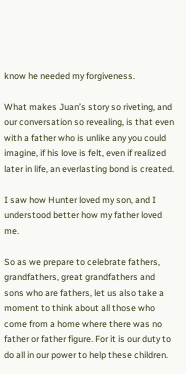know he needed my forgiveness.

What makes Juan’s story so riveting, and our conversation so revealing, is that even with a father who is unlike any you could imagine, if his love is felt, even if realized later in life, an everlasting bond is created.

I saw how Hunter loved my son, and I understood better how my father loved me.

So as we prepare to celebrate fathers, grandfathers, great grandfathers and sons who are fathers, let us also take a moment to think about all those who come from a home where there was no father or father figure. For it is our duty to do all in our power to help these children.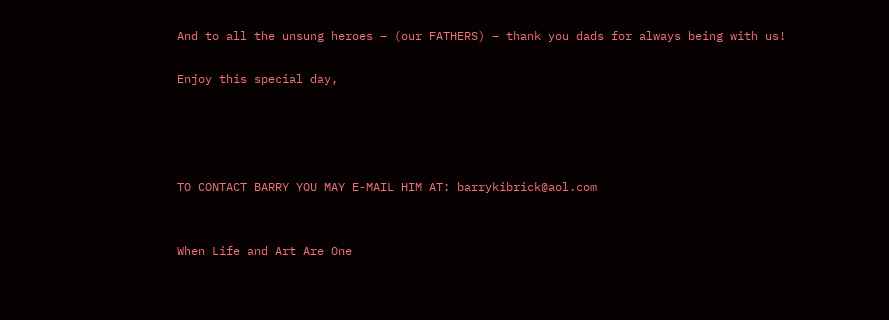And to all the unsung heroes – (our FATHERS) – thank you dads for always being with us!

Enjoy this special day,




TO CONTACT BARRY YOU MAY E-MAIL HIM AT: barrykibrick@aol.com


When Life and Art Are One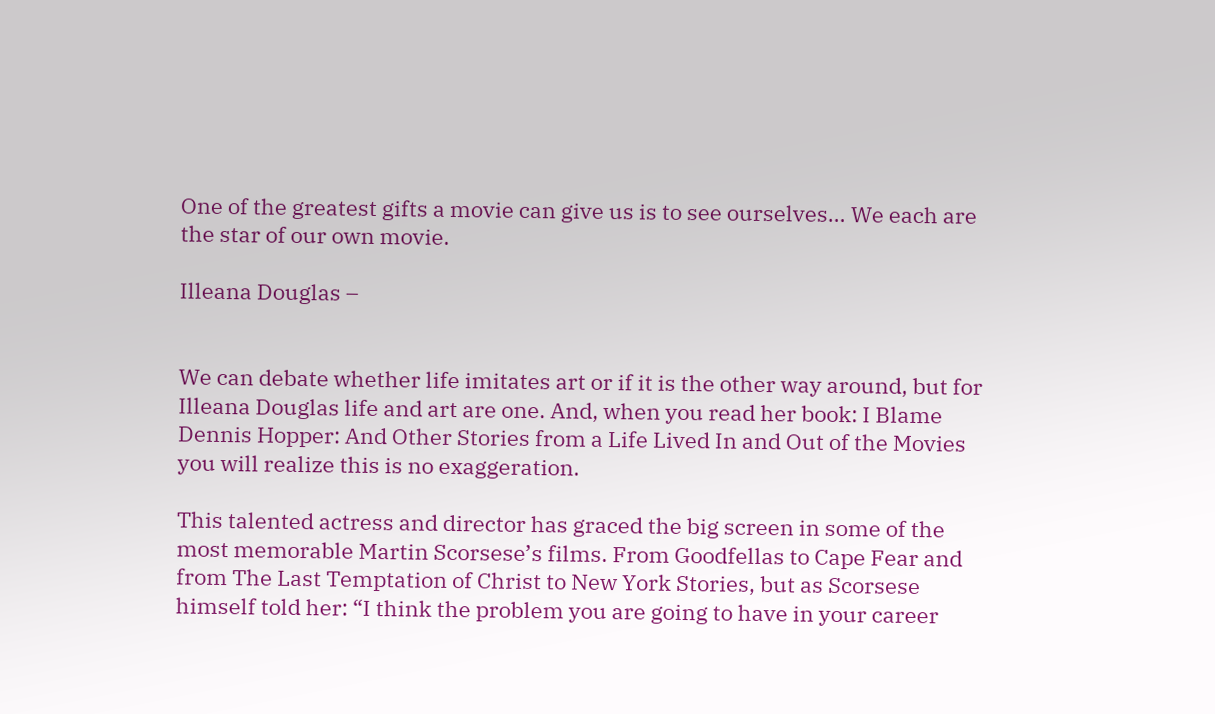One of the greatest gifts a movie can give us is to see ourselves… We each are the star of our own movie.

Illeana Douglas –


We can debate whether life imitates art or if it is the other way around, but for Illeana Douglas life and art are one. And, when you read her book: I Blame Dennis Hopper: And Other Stories from a Life Lived In and Out of the Movies you will realize this is no exaggeration.

This talented actress and director has graced the big screen in some of the most memorable Martin Scorsese’s films. From Goodfellas to Cape Fear and from The Last Temptation of Christ to New York Stories, but as Scorsese himself told her: “I think the problem you are going to have in your career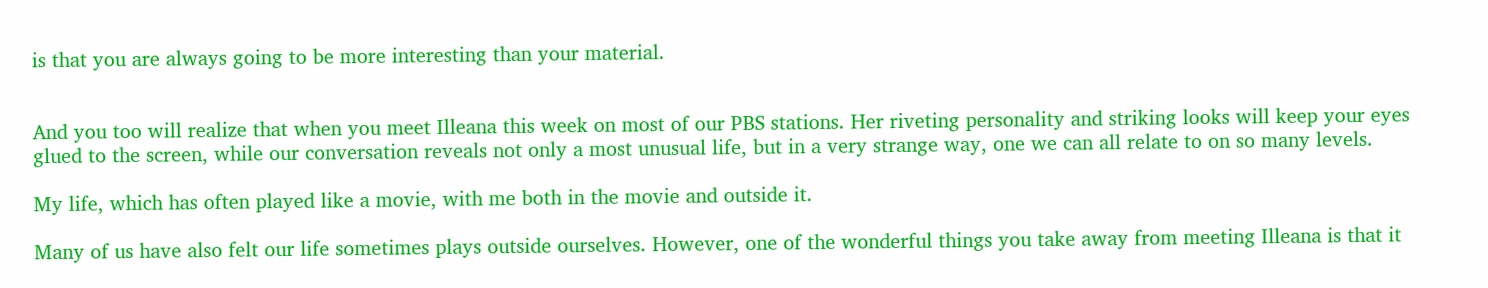is that you are always going to be more interesting than your material.


And you too will realize that when you meet Illeana this week on most of our PBS stations. Her riveting personality and striking looks will keep your eyes glued to the screen, while our conversation reveals not only a most unusual life, but in a very strange way, one we can all relate to on so many levels.

My life, which has often played like a movie, with me both in the movie and outside it.

Many of us have also felt our life sometimes plays outside ourselves. However, one of the wonderful things you take away from meeting Illeana is that it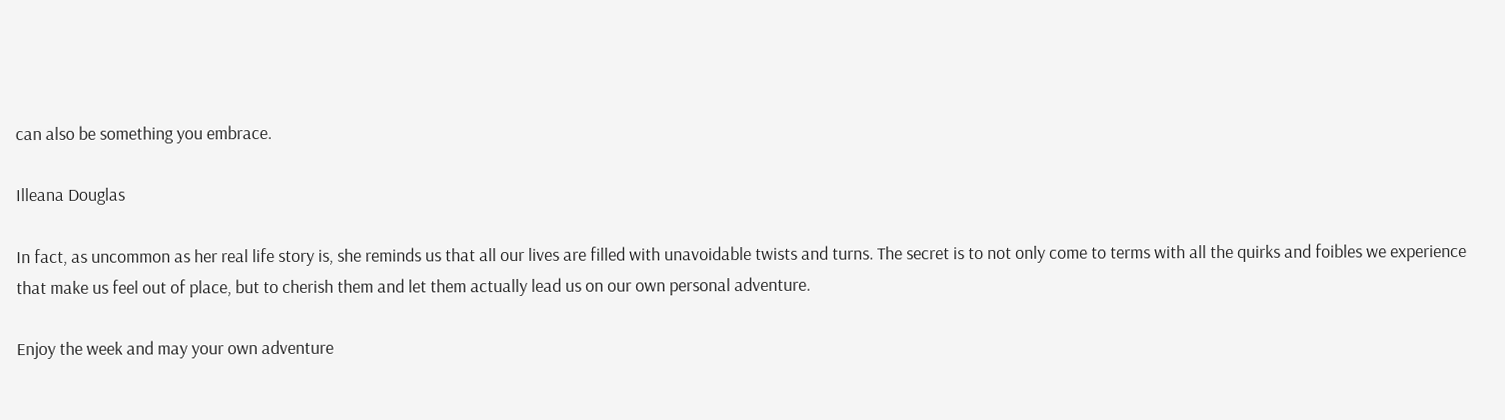can also be something you embrace.

Illeana Douglas

In fact, as uncommon as her real life story is, she reminds us that all our lives are filled with unavoidable twists and turns. The secret is to not only come to terms with all the quirks and foibles we experience that make us feel out of place, but to cherish them and let them actually lead us on our own personal adventure.

Enjoy the week and may your own adventure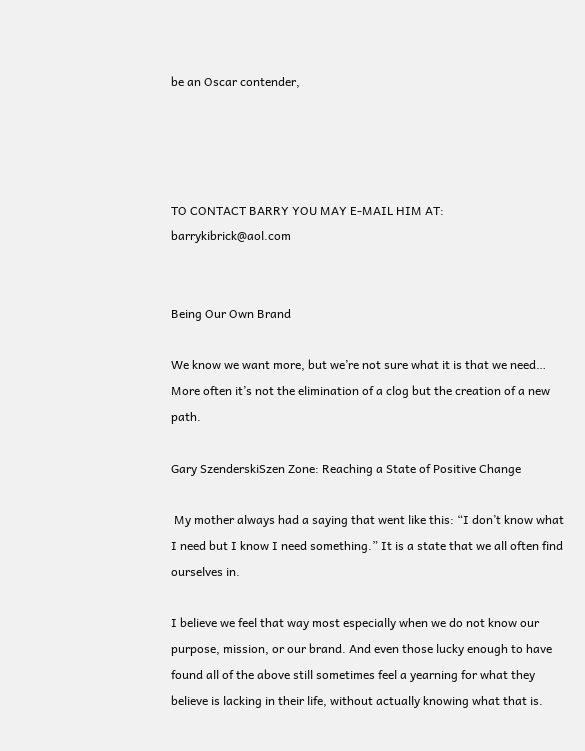be an Oscar contender,




TO CONTACT BARRY YOU MAY E-MAIL HIM AT: barrykibrick@aol.com


Being Our Own Brand

We know we want more, but we’re not sure what it is that we need… More often it’s not the elimination of a clog but the creation of a new path.

Gary SzenderskiSzen Zone: Reaching a State of Positive Change

 My mother always had a saying that went like this: “I don’t know what I need but I know I need something.” It is a state that we all often find ourselves in.

I believe we feel that way most especially when we do not know our purpose, mission, or our brand. And even those lucky enough to have found all of the above still sometimes feel a yearning for what they believe is lacking in their life, without actually knowing what that is.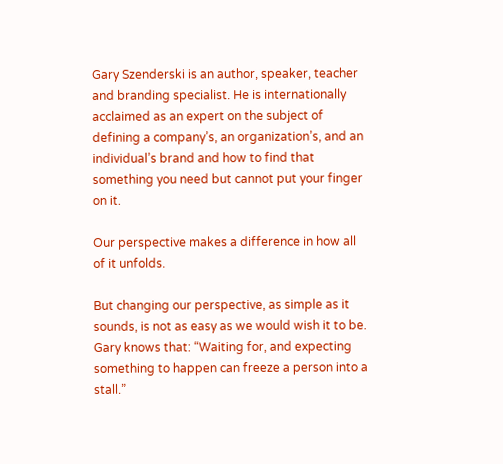Gary Szenderski is an author, speaker, teacher and branding specialist. He is internationally acclaimed as an expert on the subject of defining a company’s, an organization’s, and an individual’s brand and how to find that something you need but cannot put your finger on it.

Our perspective makes a difference in how all of it unfolds.

But changing our perspective, as simple as it sounds, is not as easy as we would wish it to be. Gary knows that: “Waiting for, and expecting something to happen can freeze a person into a stall.”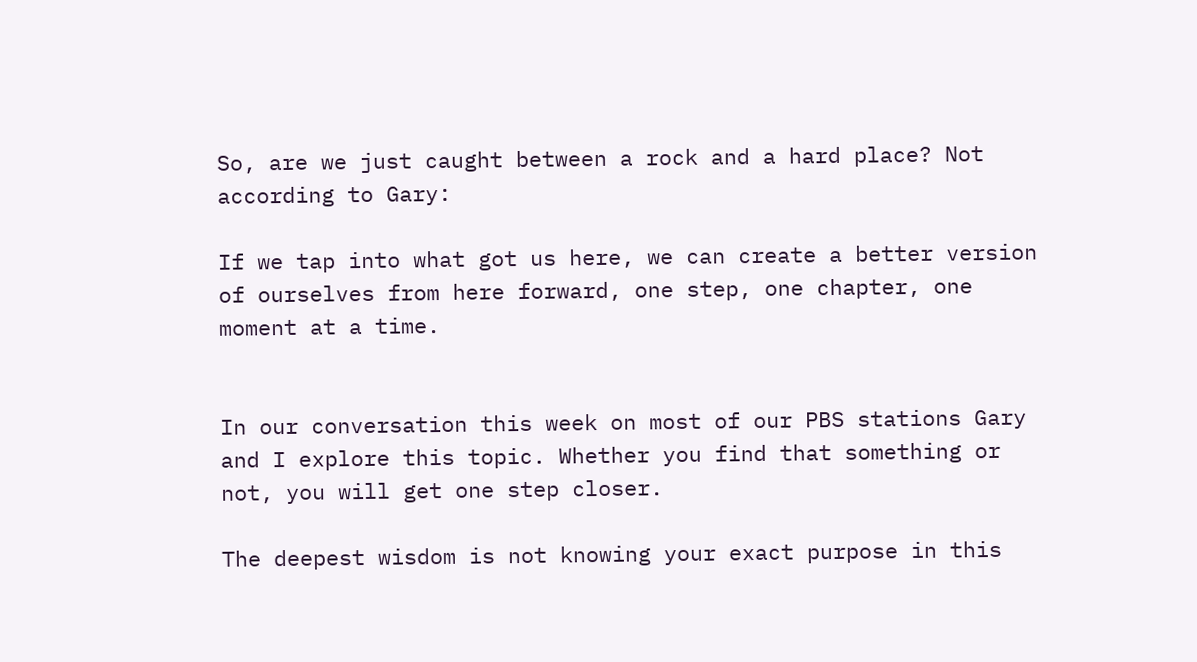So, are we just caught between a rock and a hard place? Not according to Gary:

If we tap into what got us here, we can create a better version of ourselves from here forward, one step, one chapter, one moment at a time.


In our conversation this week on most of our PBS stations Gary and I explore this topic. Whether you find that something or not, you will get one step closer.

The deepest wisdom is not knowing your exact purpose in this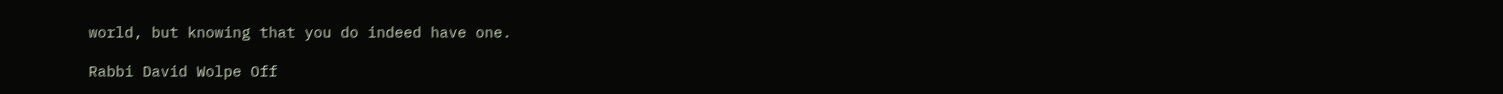world, but knowing that you do indeed have one.

Rabbi David Wolpe Off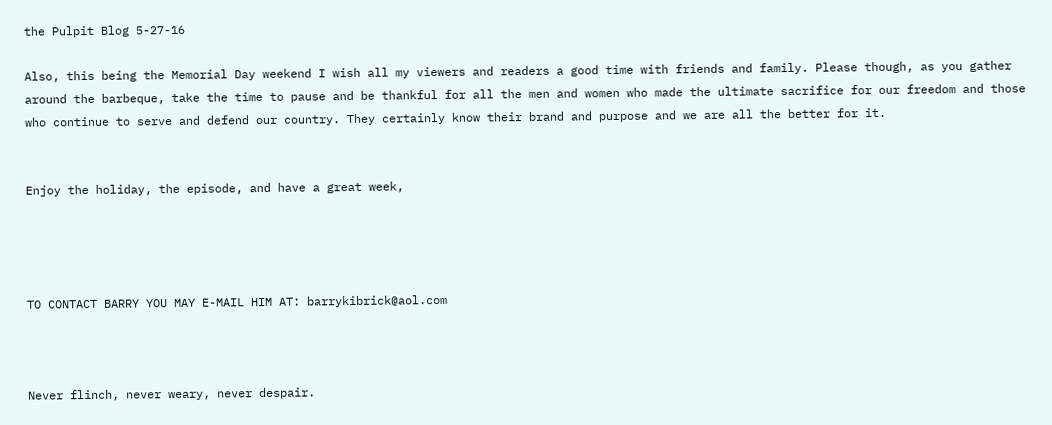the Pulpit Blog 5-27-16

Also, this being the Memorial Day weekend I wish all my viewers and readers a good time with friends and family. Please though, as you gather around the barbeque, take the time to pause and be thankful for all the men and women who made the ultimate sacrifice for our freedom and those who continue to serve and defend our country. They certainly know their brand and purpose and we are all the better for it.


Enjoy the holiday, the episode, and have a great week,




TO CONTACT BARRY YOU MAY E-MAIL HIM AT: barrykibrick@aol.com



Never flinch, never weary, never despair.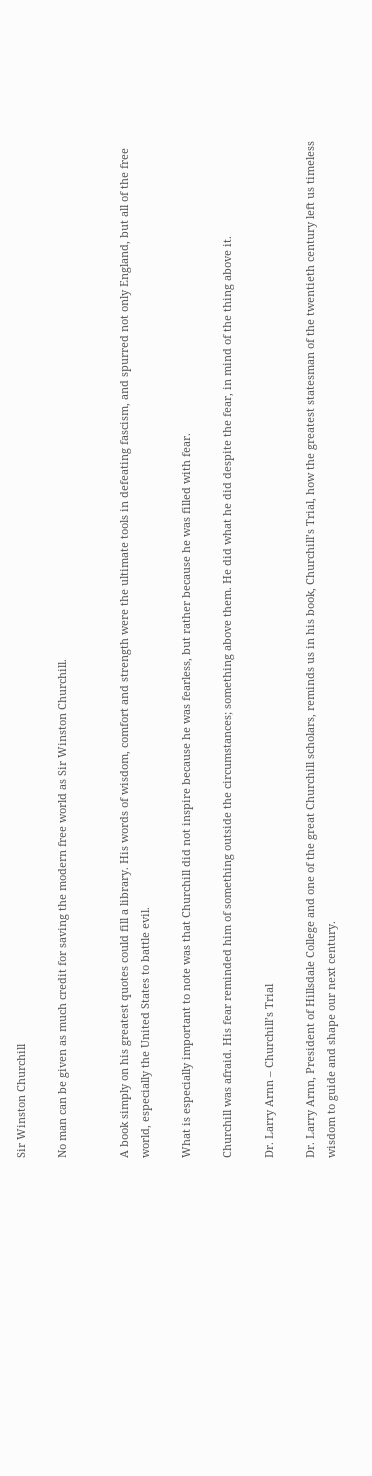Sir Winston Churchill

No man can be given as much credit for saving the modern free world as Sir Winston Churchill.


A book simply on his greatest quotes could fill a library. His words of wisdom, comfort and strength were the ultimate tools in defeating fascism, and spurred not only England, but all of the free world, especially the United States to battle evil.

What is especially important to note was that Churchill did not inspire because he was fearless, but rather because he was filled with fear.

Churchill was afraid. His fear reminded him of something outside the circumstances; something above them. He did what he did despite the fear, in mind of the thing above it.

Dr. Larry Arnn – Churchill’s Trial

Dr. Larry Arnn, President of Hillsdale College and one of the great Churchill scholars, reminds us in his book, Churchill’s Trial, how the greatest statesman of the twentieth century left us timeless wisdom to guide and shape our next century.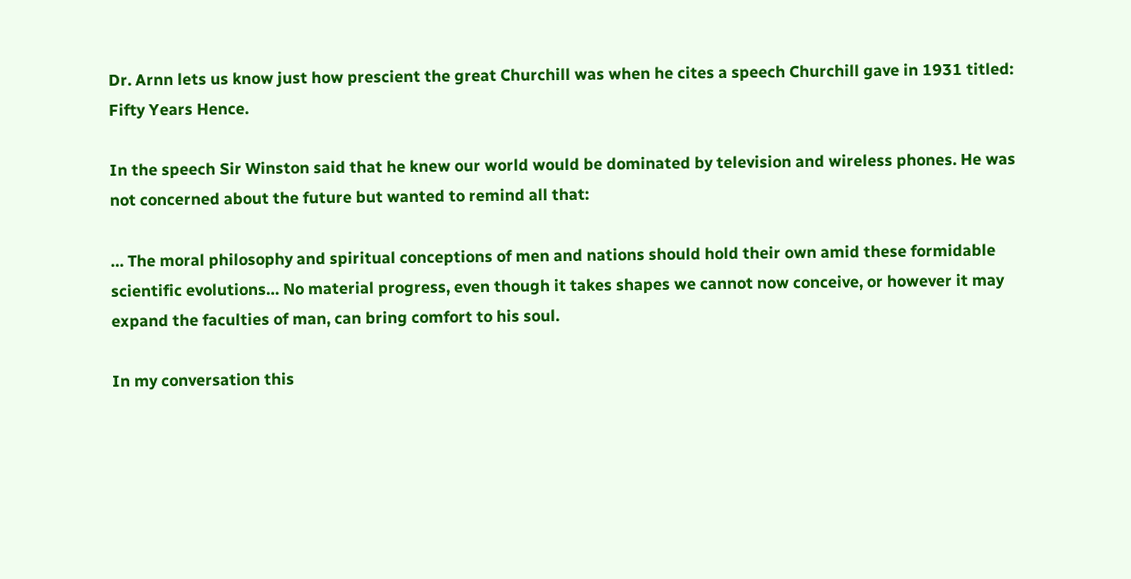Dr. Arnn lets us know just how prescient the great Churchill was when he cites a speech Churchill gave in 1931 titled: Fifty Years Hence.

In the speech Sir Winston said that he knew our world would be dominated by television and wireless phones. He was not concerned about the future but wanted to remind all that:

… The moral philosophy and spiritual conceptions of men and nations should hold their own amid these formidable scientific evolutions… No material progress, even though it takes shapes we cannot now conceive, or however it may expand the faculties of man, can bring comfort to his soul.

In my conversation this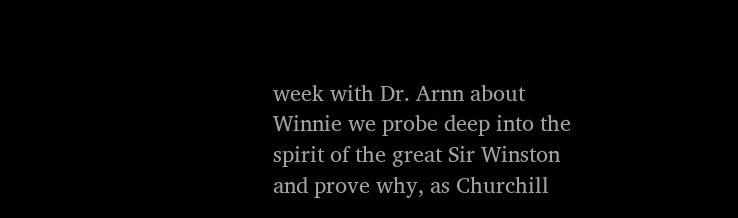week with Dr. Arnn about Winnie we probe deep into the spirit of the great Sir Winston and prove why, as Churchill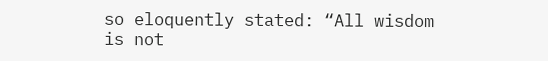so eloquently stated: “All wisdom is not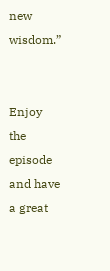new wisdom.”


Enjoy the episode and have a great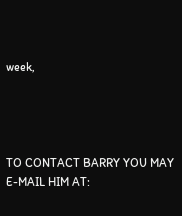week,




TO CONTACT BARRY YOU MAY E-MAIL HIM AT: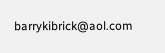barrykibrick@aol.com